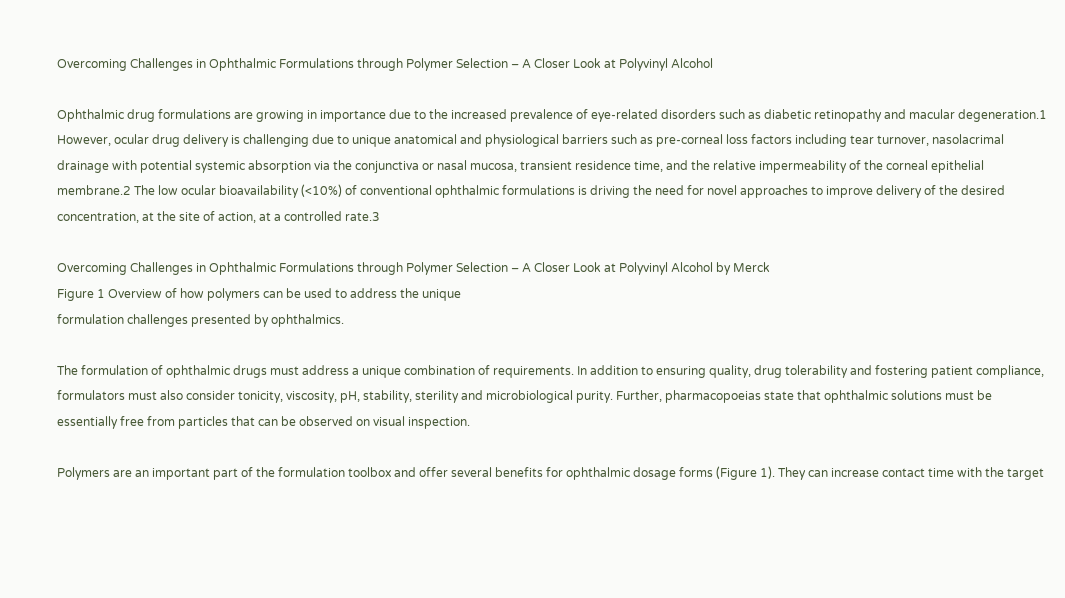Overcoming Challenges in Ophthalmic Formulations through Polymer Selection – A Closer Look at Polyvinyl Alcohol

Ophthalmic drug formulations are growing in importance due to the increased prevalence of eye-related disorders such as diabetic retinopathy and macular degeneration.1 However, ocular drug delivery is challenging due to unique anatomical and physiological barriers such as pre-corneal loss factors including tear turnover, nasolacrimal drainage with potential systemic absorption via the conjunctiva or nasal mucosa, transient residence time, and the relative impermeability of the corneal epithelial membrane.2 The low ocular bioavailability (<10%) of conventional ophthalmic formulations is driving the need for novel approaches to improve delivery of the desired concentration, at the site of action, at a controlled rate.3

Overcoming Challenges in Ophthalmic Formulations through Polymer Selection – A Closer Look at Polyvinyl Alcohol by Merck
Figure 1 Overview of how polymers can be used to address the unique
formulation challenges presented by ophthalmics.

The formulation of ophthalmic drugs must address a unique combination of requirements. In addition to ensuring quality, drug tolerability and fostering patient compliance, formulators must also consider tonicity, viscosity, pH, stability, sterility and microbiological purity. Further, pharmacopoeias state that ophthalmic solutions must be essentially free from particles that can be observed on visual inspection.

Polymers are an important part of the formulation toolbox and offer several benefits for ophthalmic dosage forms (Figure 1). They can increase contact time with the target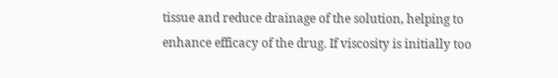tissue and reduce drainage of the solution, helping to enhance efficacy of the drug. If viscosity is initially too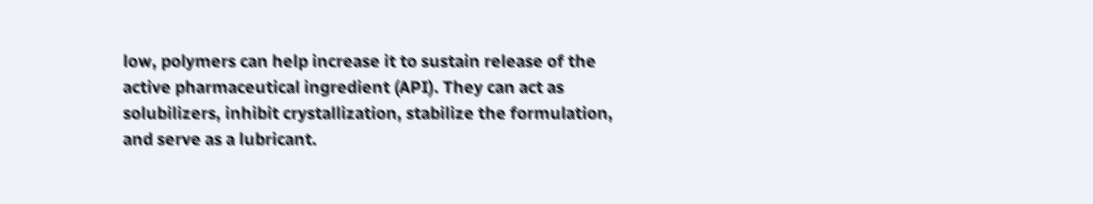low, polymers can help increase it to sustain release of the active pharmaceutical ingredient (API). They can act as solubilizers, inhibit crystallization, stabilize the formulation, and serve as a lubricant.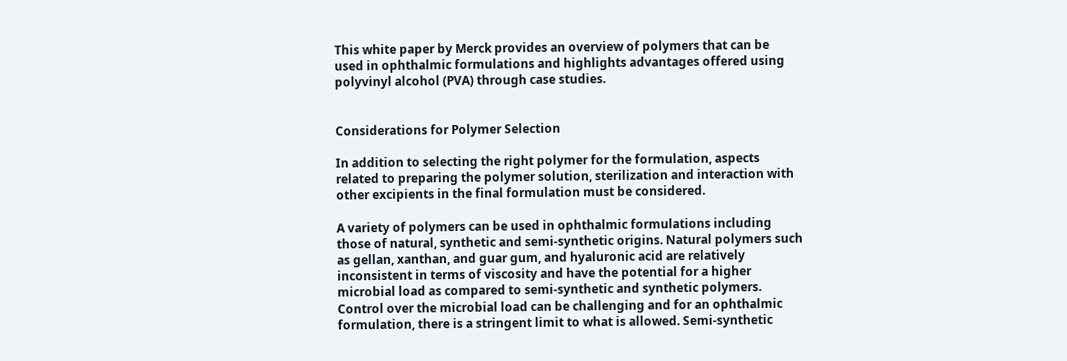This white paper by Merck provides an overview of polymers that can be used in ophthalmic formulations and highlights advantages offered using polyvinyl alcohol (PVA) through case studies.


Considerations for Polymer Selection

In addition to selecting the right polymer for the formulation, aspects related to preparing the polymer solution, sterilization and interaction with other excipients in the final formulation must be considered.

A variety of polymers can be used in ophthalmic formulations including those of natural, synthetic and semi-synthetic origins. Natural polymers such as gellan, xanthan, and guar gum, and hyaluronic acid are relatively inconsistent in terms of viscosity and have the potential for a higher microbial load as compared to semi-synthetic and synthetic polymers. Control over the microbial load can be challenging and for an ophthalmic formulation, there is a stringent limit to what is allowed. Semi-synthetic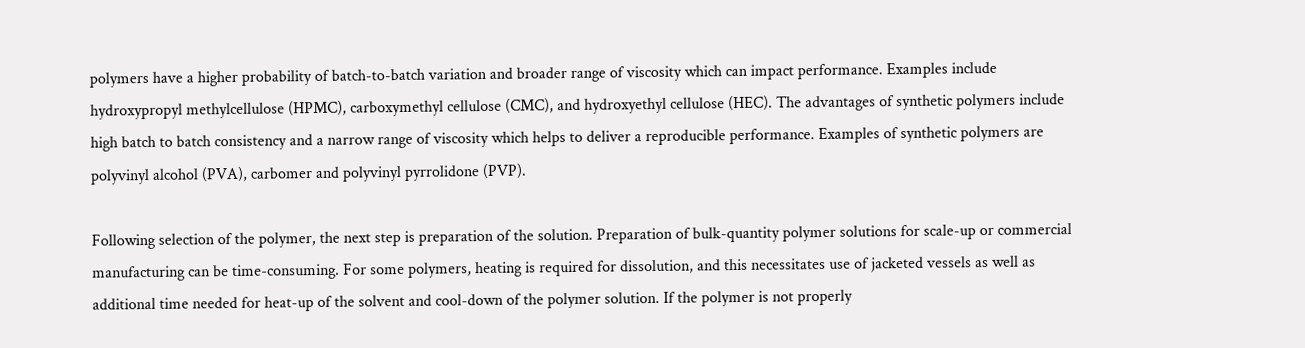polymers have a higher probability of batch-to-batch variation and broader range of viscosity which can impact performance. Examples include hydroxypropyl methylcellulose (HPMC), carboxymethyl cellulose (CMC), and hydroxyethyl cellulose (HEC). The advantages of synthetic polymers include high batch to batch consistency and a narrow range of viscosity which helps to deliver a reproducible performance. Examples of synthetic polymers are polyvinyl alcohol (PVA), carbomer and polyvinyl pyrrolidone (PVP).

Following selection of the polymer, the next step is preparation of the solution. Preparation of bulk-quantity polymer solutions for scale-up or commercial manufacturing can be time-consuming. For some polymers, heating is required for dissolution, and this necessitates use of jacketed vessels as well as additional time needed for heat-up of the solvent and cool-down of the polymer solution. If the polymer is not properly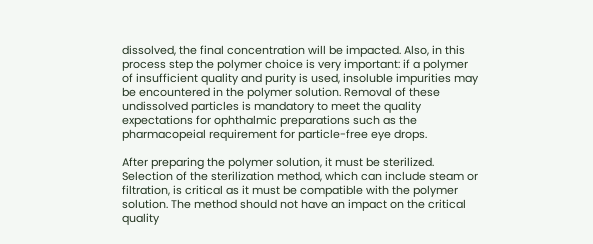dissolved, the final concentration will be impacted. Also, in this process step the polymer choice is very important: if a polymer of insufficient quality and purity is used, insoluble impurities may be encountered in the polymer solution. Removal of these undissolved particles is mandatory to meet the quality expectations for ophthalmic preparations such as the pharmacopeial requirement for particle-free eye drops.

After preparing the polymer solution, it must be sterilized. Selection of the sterilization method, which can include steam or filtration, is critical as it must be compatible with the polymer solution. The method should not have an impact on the critical quality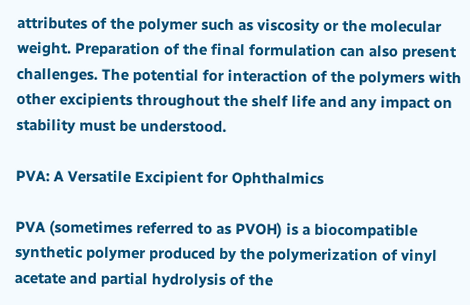attributes of the polymer such as viscosity or the molecular weight. Preparation of the final formulation can also present challenges. The potential for interaction of the polymers with other excipients throughout the shelf life and any impact on stability must be understood.

PVA: A Versatile Excipient for Ophthalmics

PVA (sometimes referred to as PVOH) is a biocompatible synthetic polymer produced by the polymerization of vinyl acetate and partial hydrolysis of the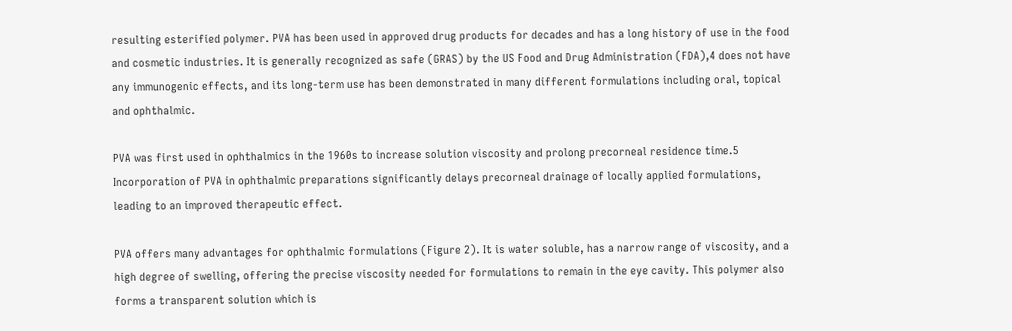resulting esterified polymer. PVA has been used in approved drug products for decades and has a long history of use in the food and cosmetic industries. It is generally recognized as safe (GRAS) by the US Food and Drug Administration (FDA),4 does not have any immunogenic effects, and its long-term use has been demonstrated in many different formulations including oral, topical and ophthalmic.

PVA was first used in ophthalmics in the 1960s to increase solution viscosity and prolong precorneal residence time.5 Incorporation of PVA in ophthalmic preparations significantly delays precorneal drainage of locally applied formulations, leading to an improved therapeutic effect.

PVA offers many advantages for ophthalmic formulations (Figure 2). It is water soluble, has a narrow range of viscosity, and a high degree of swelling, offering the precise viscosity needed for formulations to remain in the eye cavity. This polymer also forms a transparent solution which is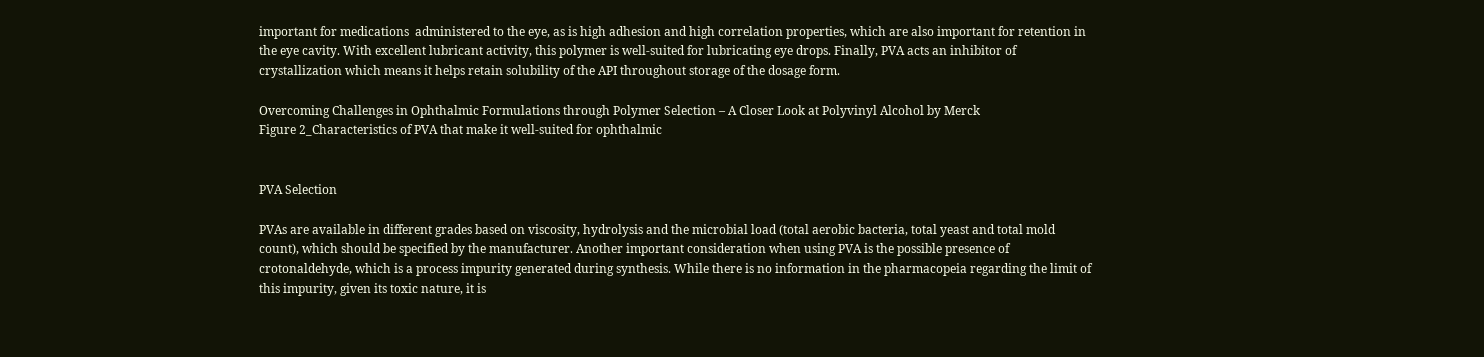important for medications  administered to the eye, as is high adhesion and high correlation properties, which are also important for retention in the eye cavity. With excellent lubricant activity, this polymer is well-suited for lubricating eye drops. Finally, PVA acts an inhibitor of crystallization which means it helps retain solubility of the API throughout storage of the dosage form.

Overcoming Challenges in Ophthalmic Formulations through Polymer Selection – A Closer Look at Polyvinyl Alcohol by Merck
Figure 2_Characteristics of PVA that make it well-suited for ophthalmic


PVA Selection

PVAs are available in different grades based on viscosity, hydrolysis and the microbial load (total aerobic bacteria, total yeast and total mold count), which should be specified by the manufacturer. Another important consideration when using PVA is the possible presence of crotonaldehyde, which is a process impurity generated during synthesis. While there is no information in the pharmacopeia regarding the limit of this impurity, given its toxic nature, it is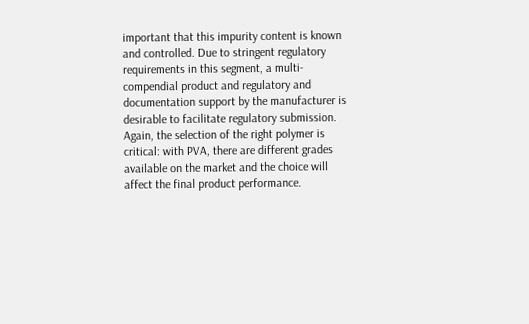important that this impurity content is known and controlled. Due to stringent regulatory requirements in this segment, a multi-compendial product and regulatory and documentation support by the manufacturer is desirable to facilitate regulatory submission. Again, the selection of the right polymer is critical: with PVA, there are different grades available on the market and the choice will affect the final product performance.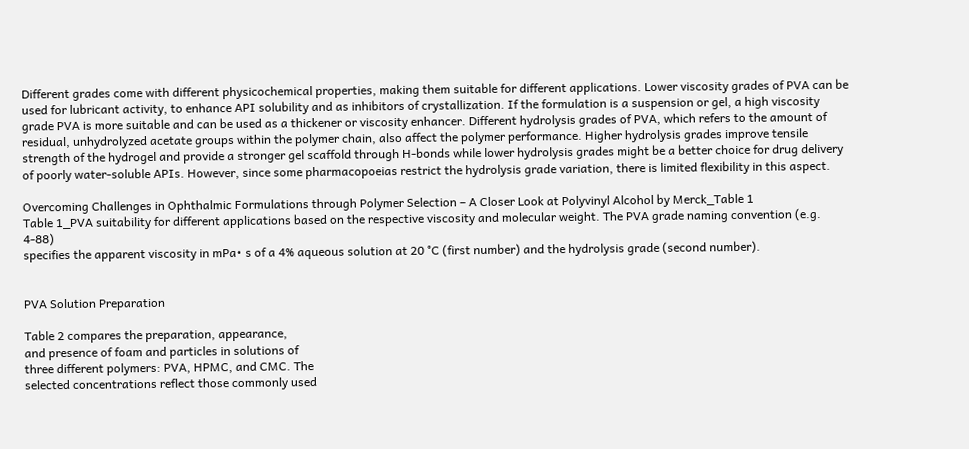Different grades come with different physicochemical properties, making them suitable for different applications. Lower viscosity grades of PVA can be used for lubricant activity, to enhance API solubility and as inhibitors of crystallization. If the formulation is a suspension or gel, a high viscosity grade PVA is more suitable and can be used as a thickener or viscosity enhancer. Different hydrolysis grades of PVA, which refers to the amount of residual, unhydrolyzed acetate groups within the polymer chain, also affect the polymer performance. Higher hydrolysis grades improve tensile strength of the hydrogel and provide a stronger gel scaffold through H-bonds while lower hydrolysis grades might be a better choice for drug delivery of poorly water-soluble APIs. However, since some pharmacopoeias restrict the hydrolysis grade variation, there is limited flexibility in this aspect.

Overcoming Challenges in Ophthalmic Formulations through Polymer Selection – A Closer Look at Polyvinyl Alcohol by Merck_Table 1
Table 1_PVA suitability for different applications based on the respective viscosity and molecular weight. The PVA grade naming convention (e.g. 4-88)
specifies the apparent viscosity in mPa• s of a 4% aqueous solution at 20 °C (first number) and the hydrolysis grade (second number).


PVA Solution Preparation

Table 2 compares the preparation, appearance,
and presence of foam and particles in solutions of
three different polymers: PVA, HPMC, and CMC. The
selected concentrations reflect those commonly used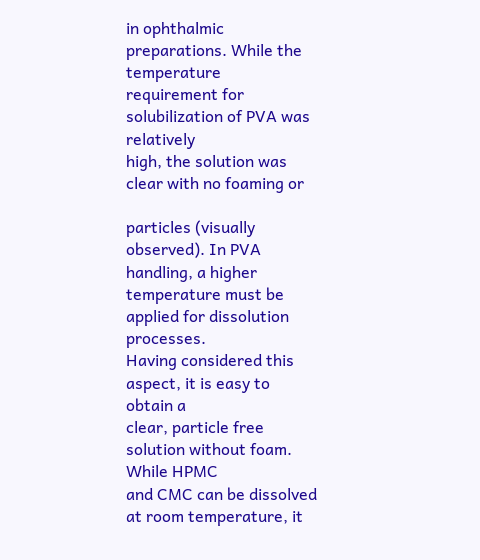in ophthalmic preparations. While the temperature
requirement for solubilization of PVA was relatively
high, the solution was clear with no foaming or

particles (visually observed). In PVA handling, a higher
temperature must be applied for dissolution processes.
Having considered this aspect, it is easy to obtain a
clear, particle free solution without foam. While HPMC
and CMC can be dissolved at room temperature, it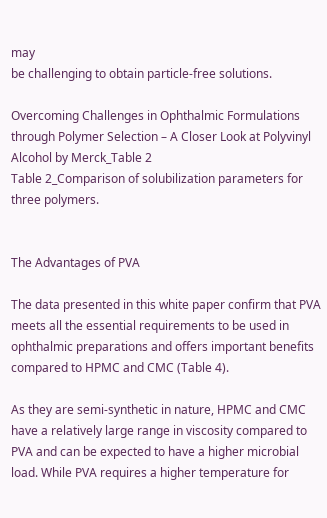may
be challenging to obtain particle-free solutions.

Overcoming Challenges in Ophthalmic Formulations through Polymer Selection – A Closer Look at Polyvinyl Alcohol by Merck_Table 2
Table 2_Comparison of solubilization parameters for three polymers.


The Advantages of PVA

The data presented in this white paper confirm that PVA meets all the essential requirements to be used in ophthalmic preparations and offers important benefits compared to HPMC and CMC (Table 4).

As they are semi-synthetic in nature, HPMC and CMC have a relatively large range in viscosity compared to PVA and can be expected to have a higher microbial load. While PVA requires a higher temperature for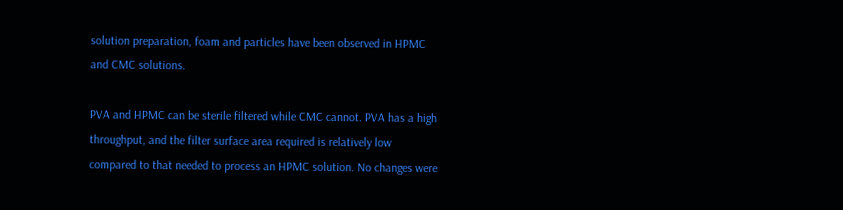solution preparation, foam and particles have been observed in HPMC and CMC solutions.

PVA and HPMC can be sterile filtered while CMC cannot. PVA has a high throughput, and the filter surface area required is relatively low compared to that needed to process an HPMC solution. No changes were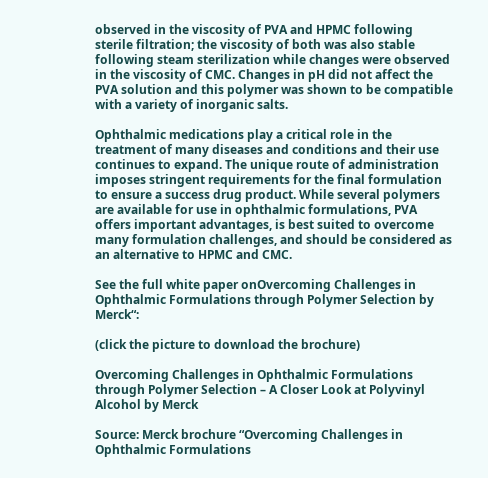observed in the viscosity of PVA and HPMC following sterile filtration; the viscosity of both was also stable following steam sterilization while changes were observed in the viscosity of CMC. Changes in pH did not affect the PVA solution and this polymer was shown to be compatible with a variety of inorganic salts.

Ophthalmic medications play a critical role in the treatment of many diseases and conditions and their use continues to expand. The unique route of administration imposes stringent requirements for the final formulation to ensure a success drug product. While several polymers are available for use in ophthalmic formulations, PVA offers important advantages, is best suited to overcome many formulation challenges, and should be considered as an alternative to HPMC and CMC.

See the full white paper onOvercoming Challenges in Ophthalmic Formulations through Polymer Selection by Merck“:

(click the picture to download the brochure)

Overcoming Challenges in Ophthalmic Formulations through Polymer Selection – A Closer Look at Polyvinyl Alcohol by Merck

Source: Merck brochure “Overcoming Challenges in Ophthalmic Formulations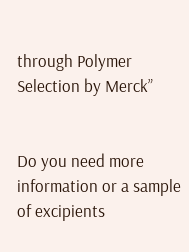through Polymer Selection by Merck”


Do you need more information or a sample of excipients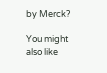by Merck?

You might also like